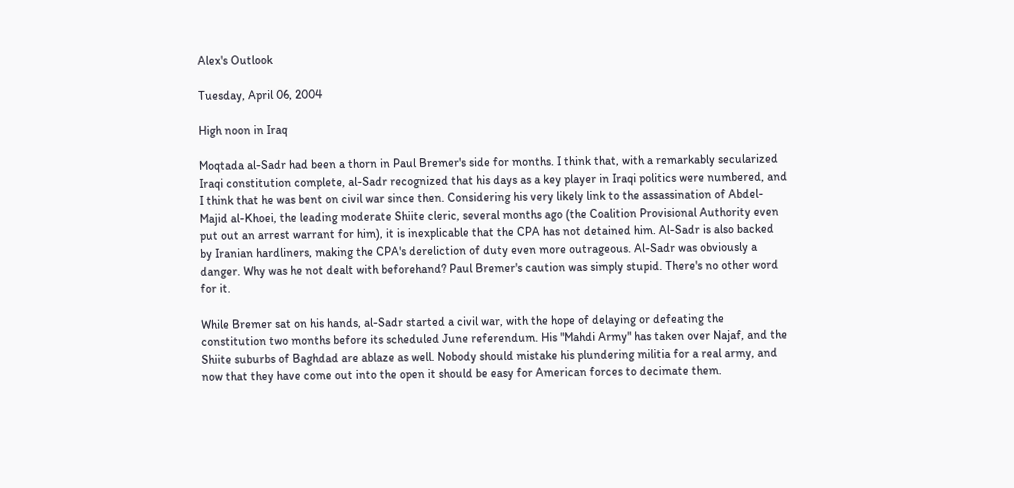Alex's Outlook

Tuesday, April 06, 2004

High noon in Iraq

Moqtada al-Sadr had been a thorn in Paul Bremer's side for months. I think that, with a remarkably secularized Iraqi constitution complete, al-Sadr recognized that his days as a key player in Iraqi politics were numbered, and I think that he was bent on civil war since then. Considering his very likely link to the assassination of Abdel-Majid al-Khoei, the leading moderate Shiite cleric, several months ago (the Coalition Provisional Authority even put out an arrest warrant for him), it is inexplicable that the CPA has not detained him. Al-Sadr is also backed by Iranian hardliners, making the CPA's dereliction of duty even more outrageous. Al-Sadr was obviously a danger. Why was he not dealt with beforehand? Paul Bremer's caution was simply stupid. There's no other word for it.

While Bremer sat on his hands, al-Sadr started a civil war, with the hope of delaying or defeating the constitution two months before its scheduled June referendum. His "Mahdi Army" has taken over Najaf, and the Shiite suburbs of Baghdad are ablaze as well. Nobody should mistake his plundering militia for a real army, and now that they have come out into the open it should be easy for American forces to decimate them.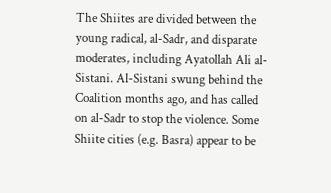The Shiites are divided between the young radical, al-Sadr, and disparate moderates, including Ayatollah Ali al-Sistani. Al-Sistani swung behind the Coalition months ago, and has called on al-Sadr to stop the violence. Some Shiite cities (e.g. Basra) appear to be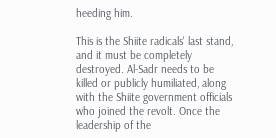heeding him.

This is the Shiite radicals' last stand, and it must be completely destroyed. Al-Sadr needs to be killed or publicly humiliated, along with the Shiite government officials who joined the revolt. Once the leadership of the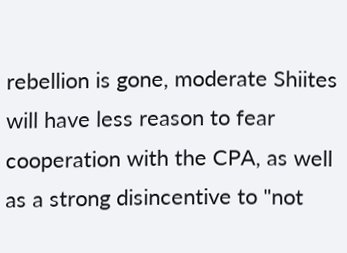rebellion is gone, moderate Shiites will have less reason to fear cooperation with the CPA, as well as a strong disincentive to "not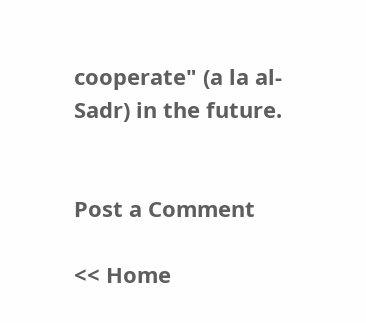cooperate" (a la al-Sadr) in the future.


Post a Comment

<< Home